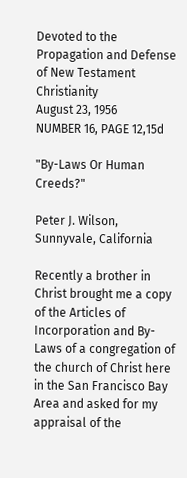Devoted to the Propagation and Defense of New Testament Christianity
August 23, 1956
NUMBER 16, PAGE 12,15d

"By-Laws Or Human Creeds?"

Peter J. Wilson, Sunnyvale, California

Recently a brother in Christ brought me a copy of the Articles of Incorporation and By-Laws of a congregation of the church of Christ here in the San Francisco Bay Area and asked for my appraisal of the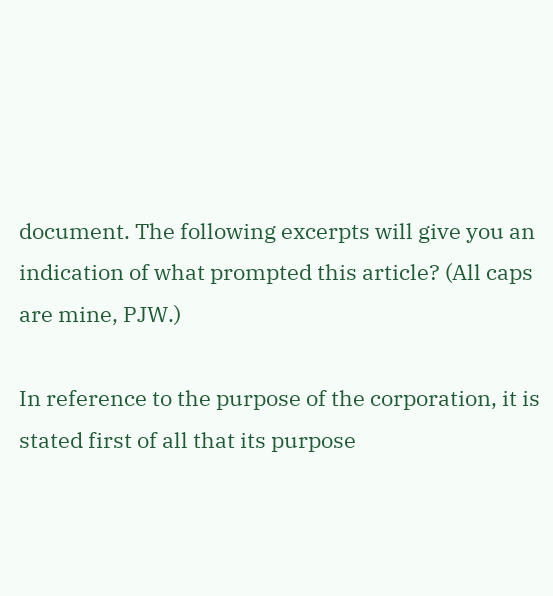document. The following excerpts will give you an indication of what prompted this article? (All caps are mine, PJW.)

In reference to the purpose of the corporation, it is stated first of all that its purpose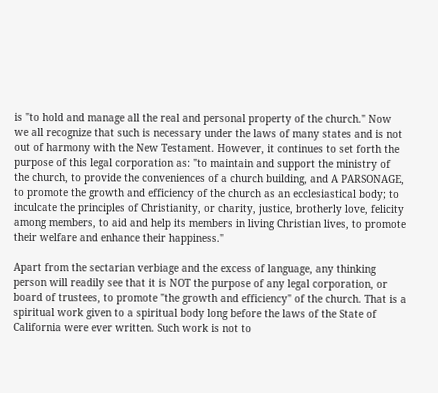is "to hold and manage all the real and personal property of the church." Now we all recognize that such is necessary under the laws of many states and is not out of harmony with the New Testament. However, it continues to set forth the purpose of this legal corporation as: "to maintain and support the ministry of the church, to provide the conveniences of a church building, and A PARSONAGE, to promote the growth and efficiency of the church as an ecclesiastical body; to inculcate the principles of Christianity, or charity, justice, brotherly love, felicity among members, to aid and help its members in living Christian lives, to promote their welfare and enhance their happiness."

Apart from the sectarian verbiage and the excess of language, any thinking person will readily see that it is NOT the purpose of any legal corporation, or board of trustees, to promote "the growth and efficiency" of the church. That is a spiritual work given to a spiritual body long before the laws of the State of California were ever written. Such work is not to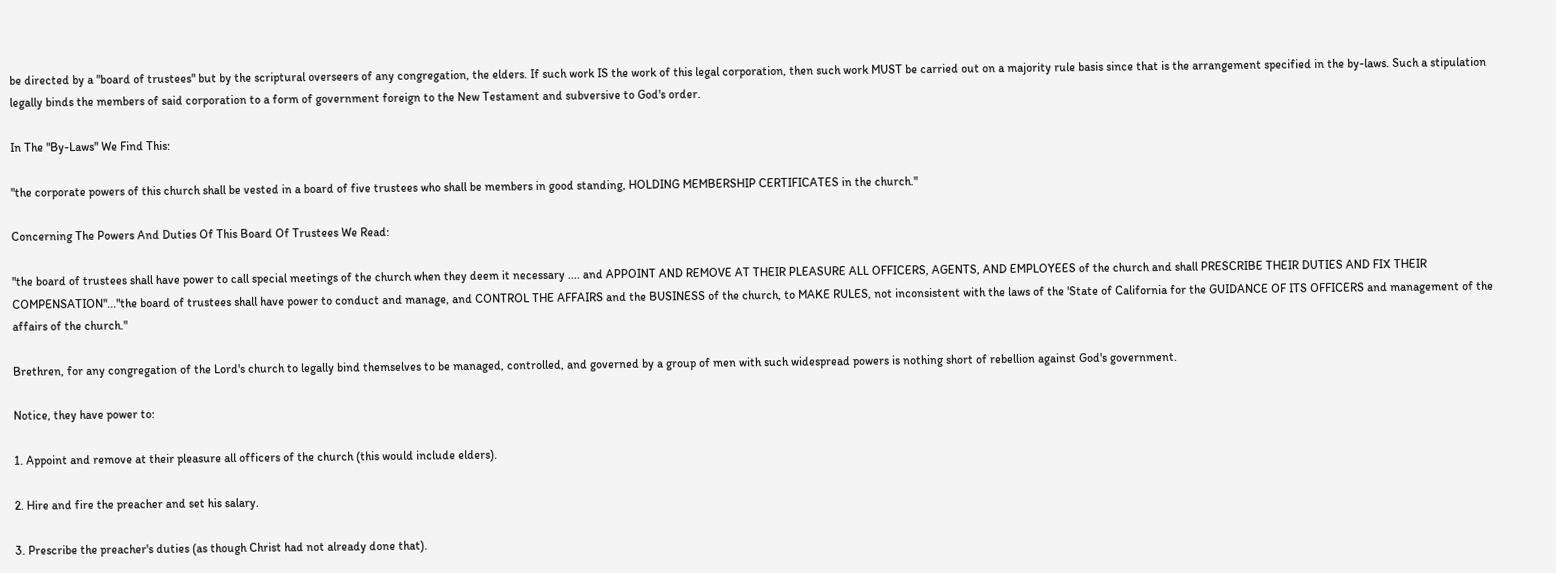be directed by a "board of trustees" but by the scriptural overseers of any congregation, the elders. If such work IS the work of this legal corporation, then such work MUST be carried out on a majority rule basis since that is the arrangement specified in the by-laws. Such a stipulation legally binds the members of said corporation to a form of government foreign to the New Testament and subversive to God's order.

In The "By-Laws" We Find This:

"the corporate powers of this church shall be vested in a board of five trustees who shall be members in good standing, HOLDING MEMBERSHIP CERTIFICATES in the church."

Concerning The Powers And Duties Of This Board Of Trustees We Read:

"the board of trustees shall have power to call special meetings of the church when they deem it necessary .... and APPOINT AND REMOVE AT THEIR PLEASURE ALL OFFICERS, AGENTS, AND EMPLOYEES of the church and shall PRESCRIBE THEIR DUTIES AND FIX THEIR COMPENSATION"..."the board of trustees shall have power to conduct and manage, and CONTROL THE AFFAIRS and the BUSINESS of the church, to MAKE RULES, not inconsistent with the laws of the 'State of California for the GUIDANCE OF ITS OFFICERS and management of the affairs of the church."

Brethren, for any congregation of the Lord's church to legally bind themselves to be managed, controlled, and governed by a group of men with such widespread powers is nothing short of rebellion against God's government.

Notice, they have power to:

1. Appoint and remove at their pleasure all officers of the church (this would include elders).

2. Hire and fire the preacher and set his salary.

3. Prescribe the preacher's duties (as though Christ had not already done that).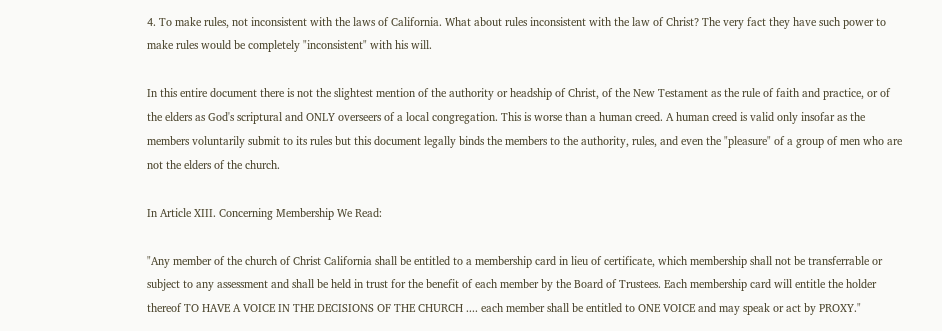4. To make rules, not inconsistent with the laws of California. What about rules inconsistent with the law of Christ? The very fact they have such power to make rules would be completely "inconsistent" with his will.

In this entire document there is not the slightest mention of the authority or headship of Christ, of the New Testament as the rule of faith and practice, or of the elders as God's scriptural and ONLY overseers of a local congregation. This is worse than a human creed. A human creed is valid only insofar as the members voluntarily submit to its rules but this document legally binds the members to the authority, rules, and even the "pleasure" of a group of men who are not the elders of the church.

In Article XIII. Concerning Membership We Read:

"Any member of the church of Christ California shall be entitled to a membership card in lieu of certificate, which membership shall not be transferrable or subject to any assessment and shall be held in trust for the benefit of each member by the Board of Trustees. Each membership card will entitle the holder thereof TO HAVE A VOICE IN THE DECISIONS OF THE CHURCH .... each member shall be entitled to ONE VOICE and may speak or act by PROXY."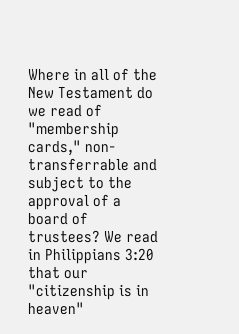Where in all of the New Testament do we read of "membership cards," non-transferrable and subject to the approval of a board of trustees? We read in Philippians 3:20 that our "citizenship is in heaven"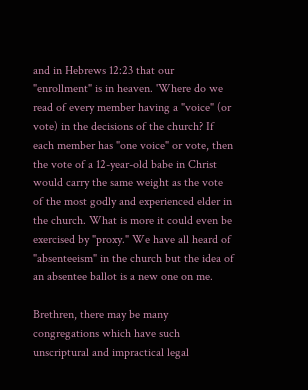and in Hebrews 12:23 that our "enrollment" is in heaven. 'Where do we read of every member having a "voice" (or vote) in the decisions of the church? If each member has "one voice" or vote, then the vote of a 12-year-old babe in Christ would carry the same weight as the vote of the most godly and experienced elder in the church. What is more it could even be exercised by "proxy." We have all heard of "absenteeism" in the church but the idea of an absentee ballot is a new one on me.

Brethren, there may be many congregations which have such unscriptural and impractical legal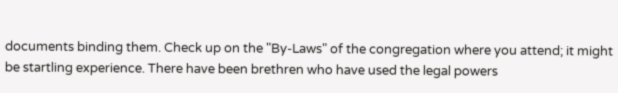documents binding them. Check up on the "By-Laws" of the congregation where you attend; it might be startling experience. There have been brethren who have used the legal powers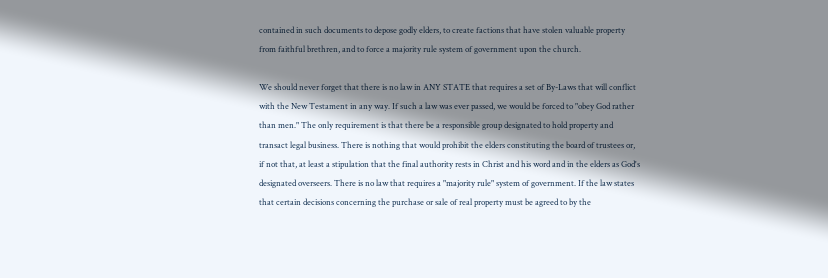contained in such documents to depose godly elders, to create factions that have stolen valuable property from faithful brethren, and to force a majority rule system of government upon the church.

We should never forget that there is no law in ANY STATE that requires a set of By-Laws that will conflict with the New Testament in any way. If such a law was ever passed, we would be forced to "obey God rather than men." The only requirement is that there be a responsible group designated to hold property and transact legal business. There is nothing that would prohibit the elders constituting the board of trustees or, if not that, at least a stipulation that the final authority rests in Christ and his word and in the elders as God's designated overseers. There is no law that requires a "majority rule" system of government. If the law states that certain decisions concerning the purchase or sale of real property must be agreed to by the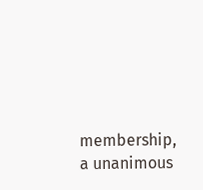membership, a unanimous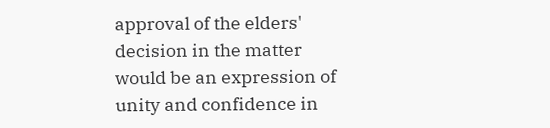approval of the elders' decision in the matter would be an expression of unity and confidence in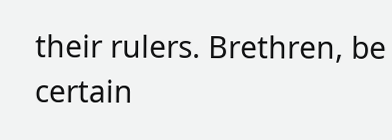their rulers. Brethren, be certain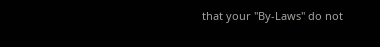that your "By-Laws" do not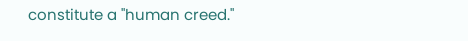constitute a "human creed."